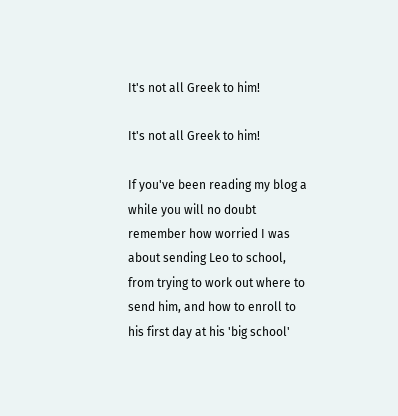It's not all Greek to him!

It's not all Greek to him!

If you've been reading my blog a while you will no doubt remember how worried I was about sending Leo to school, from trying to work out where to send him, and how to enroll to his first day at his 'big school'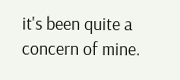it's been quite a concern of mine.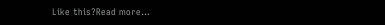Like this?Read more…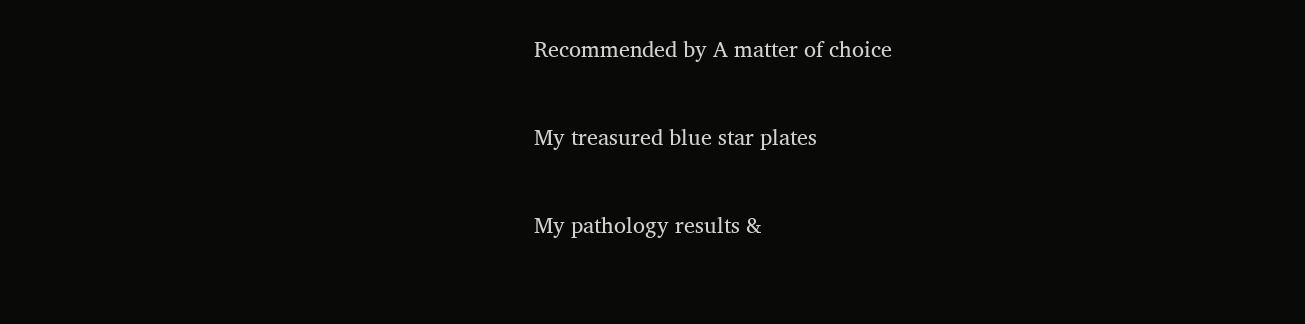Recommended by A matter of choice

My treasured blue star plates

My pathology results &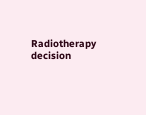Radiotherapy decision